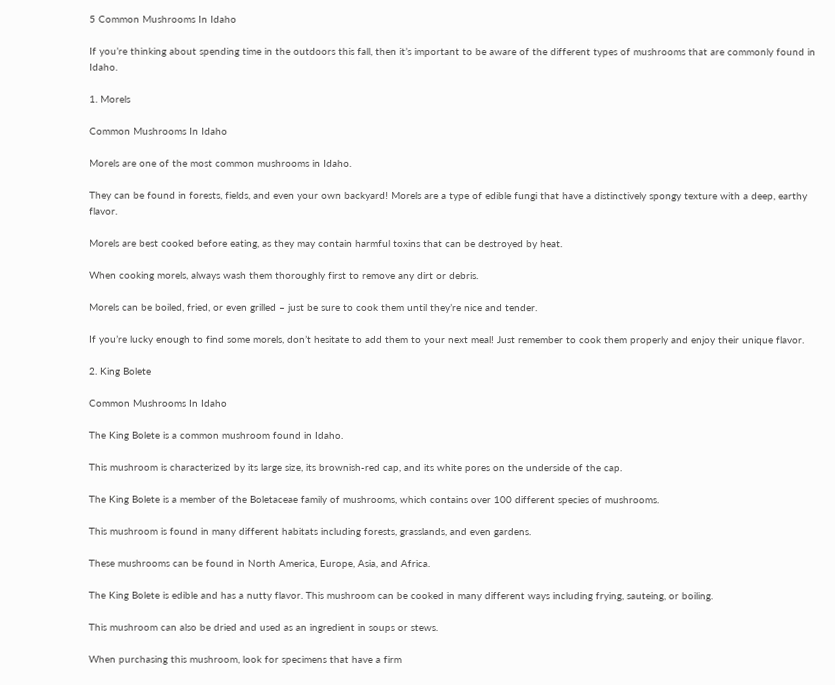5 Common Mushrooms In Idaho

If you’re thinking about spending time in the outdoors this fall, then it’s important to be aware of the different types of mushrooms that are commonly found in Idaho.

1. Morels

Common Mushrooms In Idaho

Morels are one of the most common mushrooms in Idaho.

They can be found in forests, fields, and even your own backyard! Morels are a type of edible fungi that have a distinctively spongy texture with a deep, earthy flavor.

Morels are best cooked before eating, as they may contain harmful toxins that can be destroyed by heat.

When cooking morels, always wash them thoroughly first to remove any dirt or debris.

Morels can be boiled, fried, or even grilled – just be sure to cook them until they’re nice and tender.

If you’re lucky enough to find some morels, don’t hesitate to add them to your next meal! Just remember to cook them properly and enjoy their unique flavor.

2. King Bolete

Common Mushrooms In Idaho

The King Bolete is a common mushroom found in Idaho.

This mushroom is characterized by its large size, its brownish-red cap, and its white pores on the underside of the cap.

The King Bolete is a member of the Boletaceae family of mushrooms, which contains over 100 different species of mushrooms.

This mushroom is found in many different habitats including forests, grasslands, and even gardens.

These mushrooms can be found in North America, Europe, Asia, and Africa.

The King Bolete is edible and has a nutty flavor. This mushroom can be cooked in many different ways including frying, sauteing, or boiling.

This mushroom can also be dried and used as an ingredient in soups or stews.

When purchasing this mushroom, look for specimens that have a firm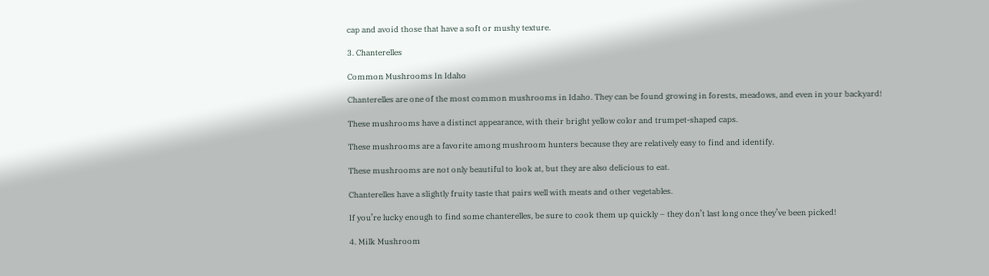cap and avoid those that have a soft or mushy texture.

3. Chanterelles

Common Mushrooms In Idaho

Chanterelles are one of the most common mushrooms in Idaho. They can be found growing in forests, meadows, and even in your backyard!

These mushrooms have a distinct appearance, with their bright yellow color and trumpet-shaped caps.

These mushrooms are a favorite among mushroom hunters because they are relatively easy to find and identify.

These mushrooms are not only beautiful to look at, but they are also delicious to eat.

Chanterelles have a slightly fruity taste that pairs well with meats and other vegetables.

If you’re lucky enough to find some chanterelles, be sure to cook them up quickly – they don’t last long once they’ve been picked!

4. Milk Mushroom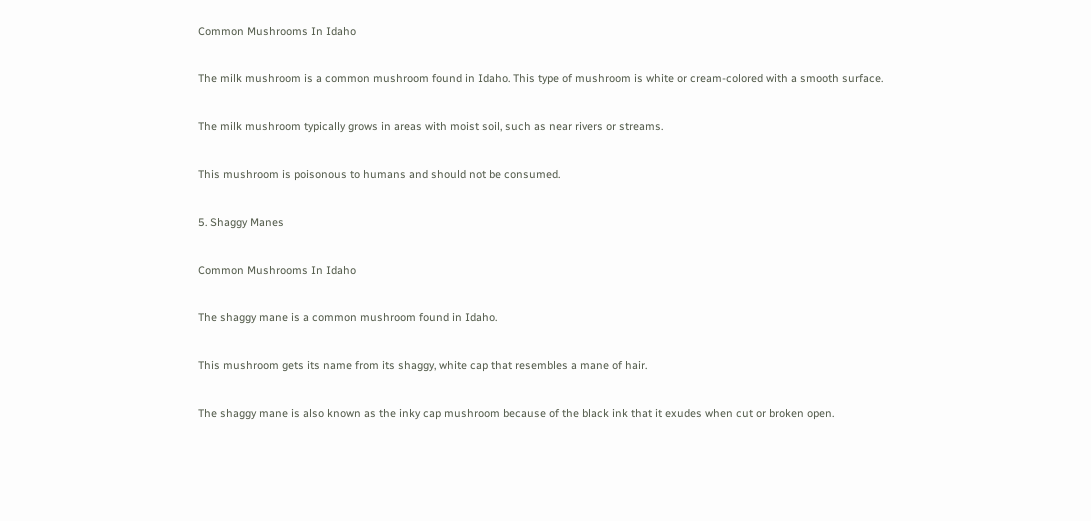Common Mushrooms In Idaho

The milk mushroom is a common mushroom found in Idaho. This type of mushroom is white or cream-colored with a smooth surface.

The milk mushroom typically grows in areas with moist soil, such as near rivers or streams.

This mushroom is poisonous to humans and should not be consumed.

5. Shaggy Manes

Common Mushrooms In Idaho

The shaggy mane is a common mushroom found in Idaho.

This mushroom gets its name from its shaggy, white cap that resembles a mane of hair.

The shaggy mane is also known as the inky cap mushroom because of the black ink that it exudes when cut or broken open.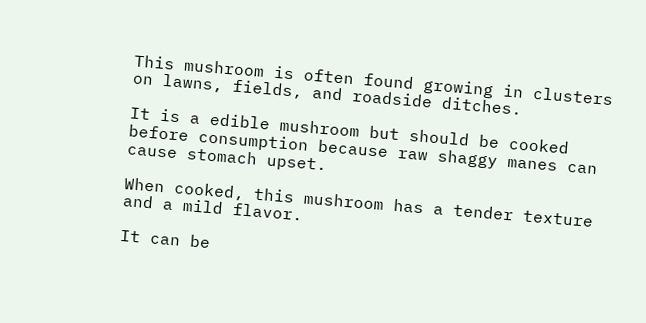This mushroom is often found growing in clusters on lawns, fields, and roadside ditches.

It is a edible mushroom but should be cooked before consumption because raw shaggy manes can cause stomach upset.

When cooked, this mushroom has a tender texture and a mild flavor.

It can be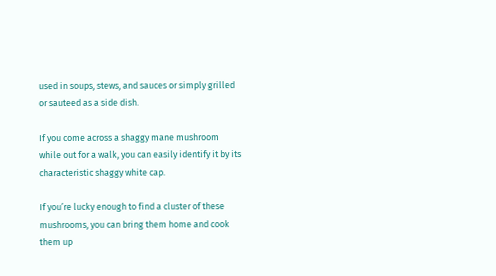used in soups, stews, and sauces or simply grilled or sauteed as a side dish.

If you come across a shaggy mane mushroom while out for a walk, you can easily identify it by its characteristic shaggy white cap.

If you’re lucky enough to find a cluster of these mushrooms, you can bring them home and cook them up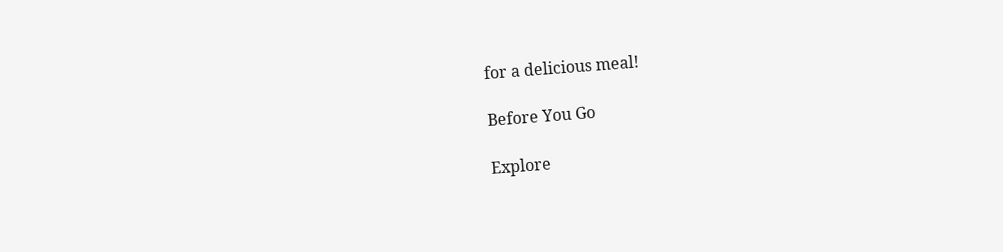for a delicious meal!

Before You Go

Explore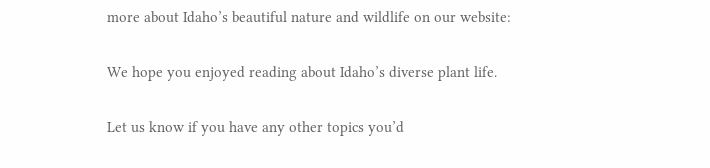more about Idaho’s beautiful nature and wildlife on our website:

We hope you enjoyed reading about Idaho’s diverse plant life.

Let us know if you have any other topics you’d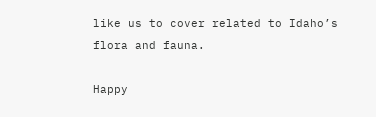like us to cover related to Idaho’s flora and fauna.

Happy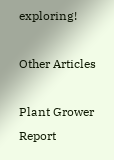exploring!

Other Articles

Plant Grower Report